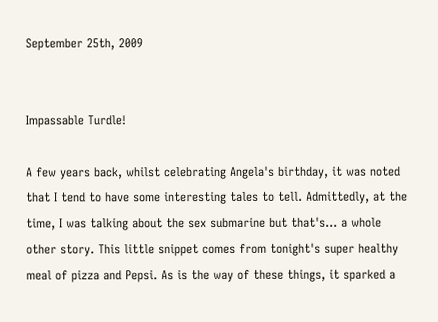September 25th, 2009


Impassable Turdle!

A few years back, whilst celebrating Angela's birthday, it was noted that I tend to have some interesting tales to tell. Admittedly, at the time, I was talking about the sex submarine but that's... a whole other story. This little snippet comes from tonight's super healthy meal of pizza and Pepsi. As is the way of these things, it sparked a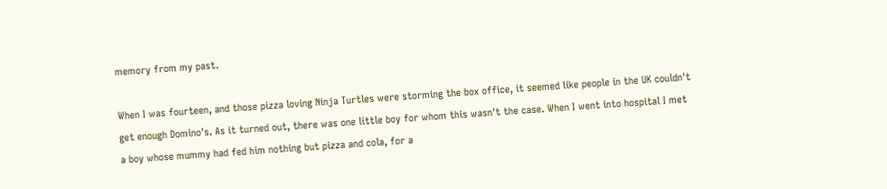memory from my past.

When I was fourteen, and those pizza loving Ninja Turtles were storming the box office, it seemed like people in the UK couldn't get enough Domino's. As it turned out, there was one little boy for whom this wasn't the case. When I went into hospital I met a boy whose mummy had fed him nothing but pizza and cola, for a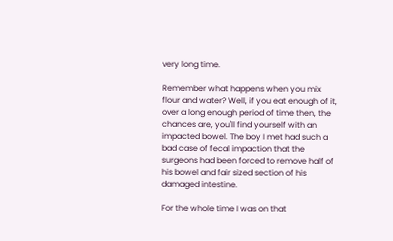very long time.

Remember what happens when you mix flour and water? Well, if you eat enough of it, over a long enough period of time then, the chances are, you'll find yourself with an impacted bowel. The boy I met had such a bad case of fecal impaction that the surgeons had been forced to remove half of his bowel and fair sized section of his damaged intestine.

For the whole time I was on that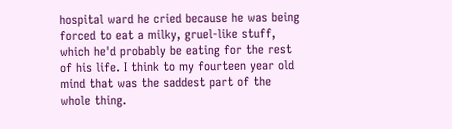hospital ward he cried because he was being forced to eat a milky, gruel-like stuff, which he'd probably be eating for the rest of his life. I think to my fourteen year old mind that was the saddest part of the whole thing.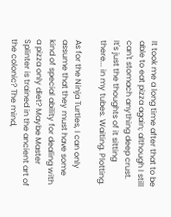It took me a long time after that to be able to eat pizza again; although I still can't stomach anything deep crust. It's just the thoughts of it sitting there... in my tubes. Waiting. Plotting.

As for the Ninja Turtles, I can only assume that they must have some kind of special ability for dealing with a pizza only diet? Maybe Master Splinter is trained in the ancient art of the colonic? The mind,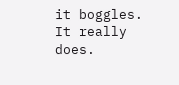it boggles. It really does.